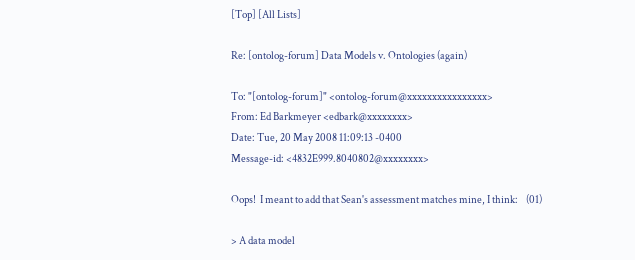[Top] [All Lists]

Re: [ontolog-forum] Data Models v. Ontologies (again)

To: "[ontolog-forum]" <ontolog-forum@xxxxxxxxxxxxxxxx>
From: Ed Barkmeyer <edbark@xxxxxxxx>
Date: Tue, 20 May 2008 11:09:13 -0400
Message-id: <4832E999.8040802@xxxxxxxx>

Oops!  I meant to add that Sean's assessment matches mine, I think:    (01)

> A data model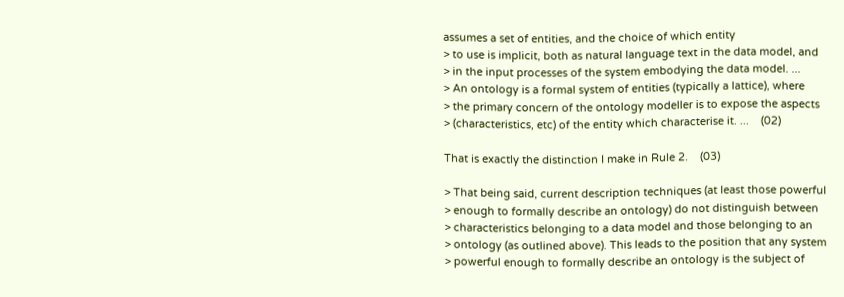assumes a set of entities, and the choice of which entity
> to use is implicit, both as natural language text in the data model, and
> in the input processes of the system embodying the data model. ...
> An ontology is a formal system of entities (typically a lattice), where
> the primary concern of the ontology modeller is to expose the aspects
> (characteristics, etc) of the entity which characterise it. ...    (02)

That is exactly the distinction I make in Rule 2.    (03)

> That being said, current description techniques (at least those powerful
> enough to formally describe an ontology) do not distinguish between
> characteristics belonging to a data model and those belonging to an
> ontology (as outlined above). This leads to the position that any system
> powerful enough to formally describe an ontology is the subject of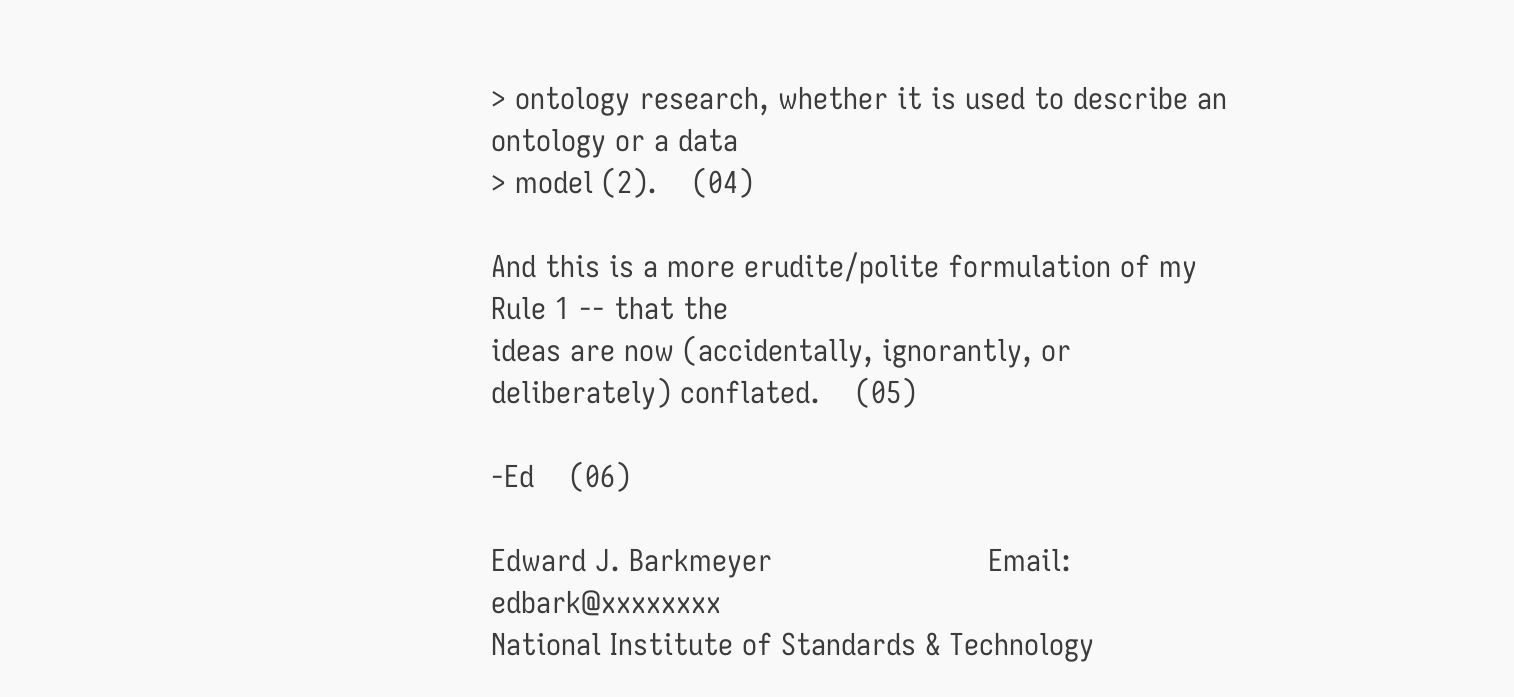> ontology research, whether it is used to describe an ontology or a data
> model (2).    (04)

And this is a more erudite/polite formulation of my Rule 1 -- that the
ideas are now (accidentally, ignorantly, or deliberately) conflated.    (05)

-Ed    (06)

Edward J. Barkmeyer                        Email: edbark@xxxxxxxx
National Institute of Standards & Technology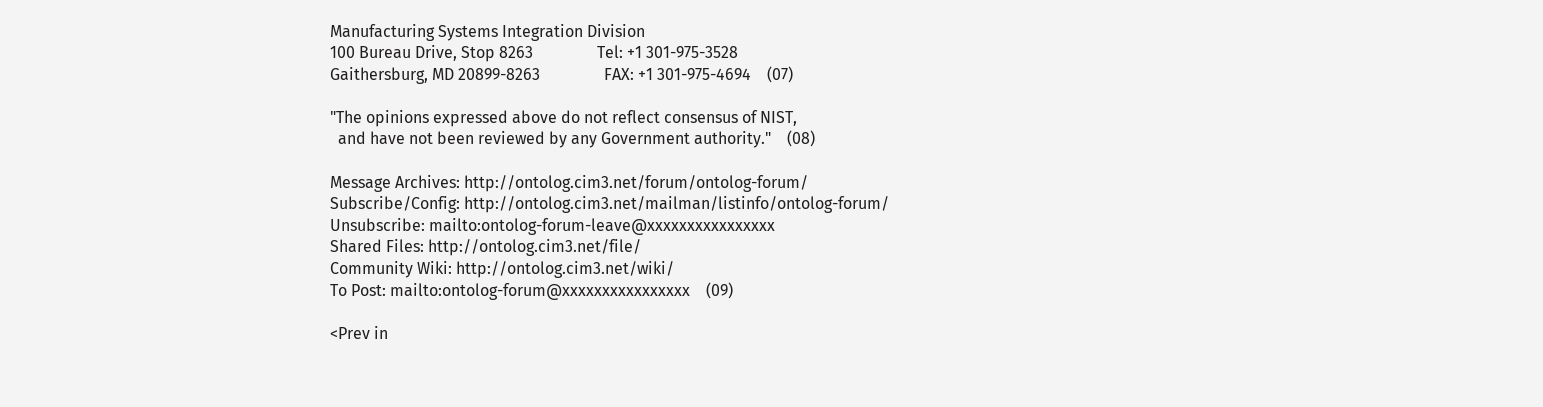Manufacturing Systems Integration Division
100 Bureau Drive, Stop 8263                Tel: +1 301-975-3528
Gaithersburg, MD 20899-8263                FAX: +1 301-975-4694    (07)

"The opinions expressed above do not reflect consensus of NIST,
  and have not been reviewed by any Government authority."    (08)

Message Archives: http://ontolog.cim3.net/forum/ontolog-forum/
Subscribe/Config: http://ontolog.cim3.net/mailman/listinfo/ontolog-forum/
Unsubscribe: mailto:ontolog-forum-leave@xxxxxxxxxxxxxxxx
Shared Files: http://ontolog.cim3.net/file/
Community Wiki: http://ontolog.cim3.net/wiki/
To Post: mailto:ontolog-forum@xxxxxxxxxxxxxxxx    (09)

<Prev in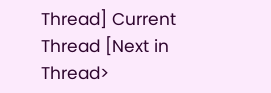Thread] Current Thread [Next in Thread>